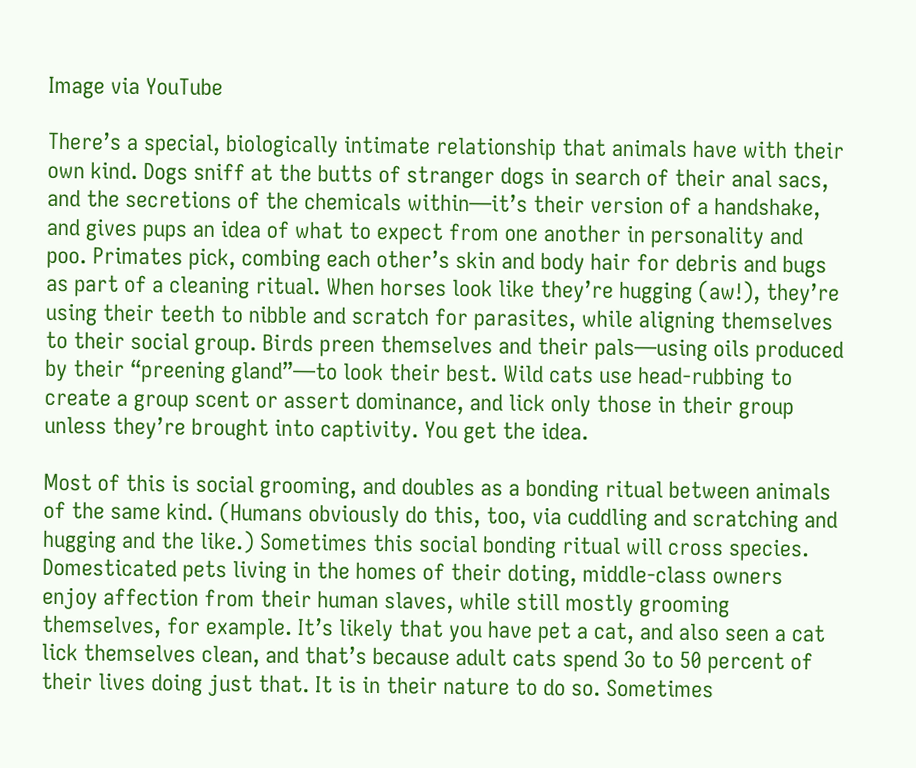Image via YouTube

There’s a special, biologically intimate relationship that animals have with their own kind. Dogs sniff at the butts of stranger dogs in search of their anal sacs, and the secretions of the chemicals within—it’s their version of a handshake, and gives pups an idea of what to expect from one another in personality and poo. Primates pick, combing each other’s skin and body hair for debris and bugs as part of a cleaning ritual. When horses look like they’re hugging (aw!), they’re using their teeth to nibble and scratch for parasites, while aligning themselves to their social group. Birds preen themselves and their pals—using oils produced by their “preening gland”—to look their best. Wild cats use head-rubbing to create a group scent or assert dominance, and lick only those in their group unless they’re brought into captivity. You get the idea.

Most of this is social grooming, and doubles as a bonding ritual between animals of the same kind. (Humans obviously do this, too, via cuddling and scratching and hugging and the like.) Sometimes this social bonding ritual will cross species. Domesticated pets living in the homes of their doting, middle-class owners enjoy affection from their human slaves, while still mostly grooming themselves, for example. It’s likely that you have pet a cat, and also seen a cat lick themselves clean, and that’s because adult cats spend 3o to 50 percent of their lives doing just that. It is in their nature to do so. Sometimes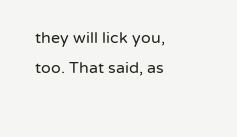they will lick you, too. That said, as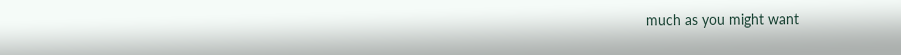much as you might want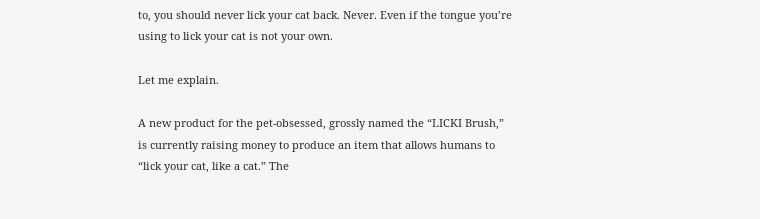to, you should never lick your cat back. Never. Even if the tongue you’re using to lick your cat is not your own.

Let me explain.

A new product for the pet-obsessed, grossly named the “LICKI Brush,” is currently raising money to produce an item that allows humans to “lick your cat, like a cat.” The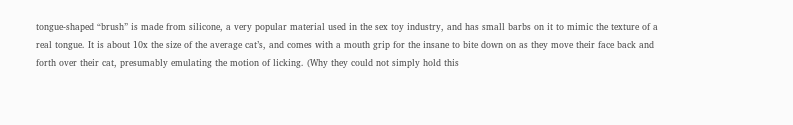tongue-shaped “brush” is made from silicone, a very popular material used in the sex toy industry, and has small barbs on it to mimic the texture of a real tongue. It is about 10x the size of the average cat’s, and comes with a mouth grip for the insane to bite down on as they move their face back and forth over their cat, presumably emulating the motion of licking. (Why they could not simply hold this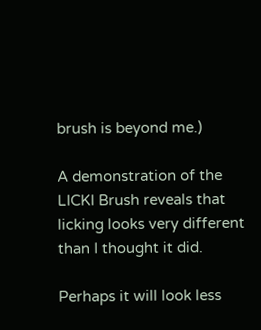brush is beyond me.)

A demonstration of the LICKI Brush reveals that licking looks very different than I thought it did.

Perhaps it will look less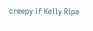creepy if Kelly Ripa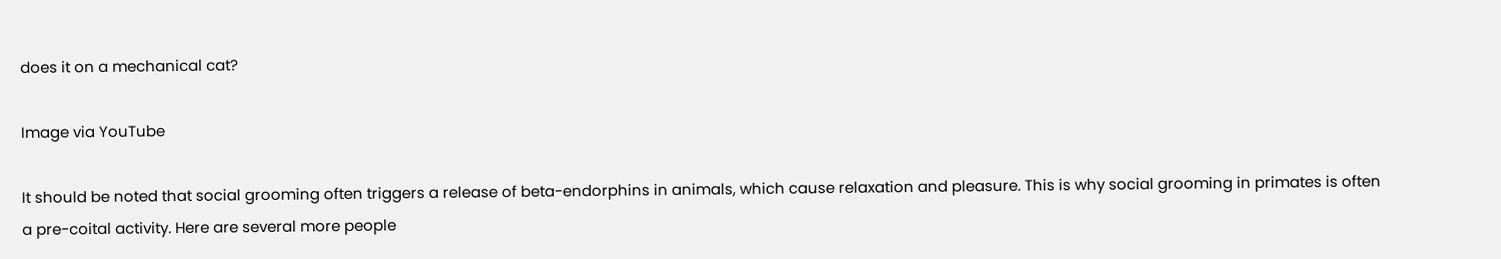does it on a mechanical cat?

Image via YouTube

It should be noted that social grooming often triggers a release of beta-endorphins in animals, which cause relaxation and pleasure. This is why social grooming in primates is often a pre-coital activity. Here are several more people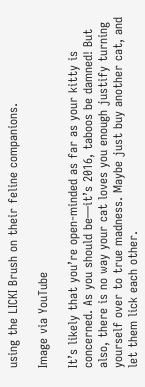using the LICKI Brush on their feline companions.

Image via YouTube

It’s likely that you’re open-minded as far as your kitty is concerned. As you should be—it’s 2016, taboos be damned! But also, there is no way your cat loves you enough justify turning yourself over to true madness. Maybe just buy another cat, and let them lick each other.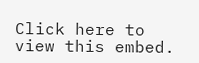Click here to view this embed.